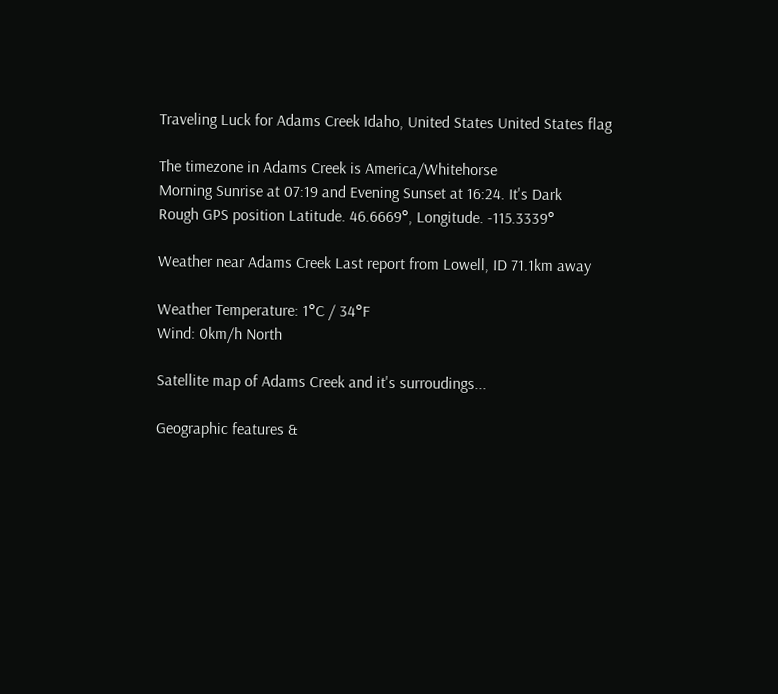Traveling Luck for Adams Creek Idaho, United States United States flag

The timezone in Adams Creek is America/Whitehorse
Morning Sunrise at 07:19 and Evening Sunset at 16:24. It's Dark
Rough GPS position Latitude. 46.6669°, Longitude. -115.3339°

Weather near Adams Creek Last report from Lowell, ID 71.1km away

Weather Temperature: 1°C / 34°F
Wind: 0km/h North

Satellite map of Adams Creek and it's surroudings...

Geographic features &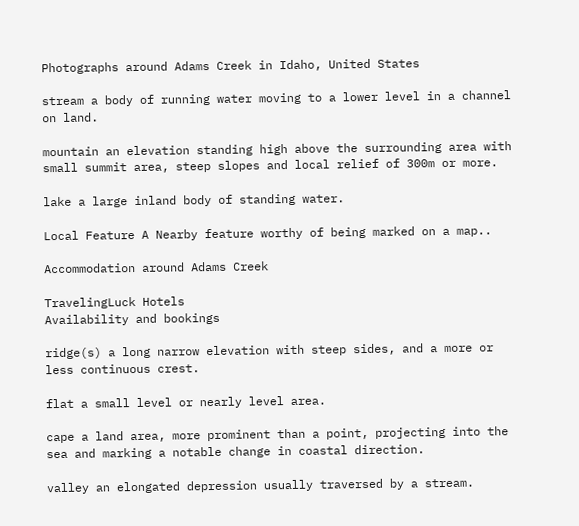Photographs around Adams Creek in Idaho, United States

stream a body of running water moving to a lower level in a channel on land.

mountain an elevation standing high above the surrounding area with small summit area, steep slopes and local relief of 300m or more.

lake a large inland body of standing water.

Local Feature A Nearby feature worthy of being marked on a map..

Accommodation around Adams Creek

TravelingLuck Hotels
Availability and bookings

ridge(s) a long narrow elevation with steep sides, and a more or less continuous crest.

flat a small level or nearly level area.

cape a land area, more prominent than a point, projecting into the sea and marking a notable change in coastal direction.

valley an elongated depression usually traversed by a stream.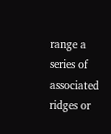range a series of associated ridges or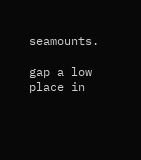seamounts.

gap a low place in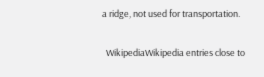a ridge, not used for transportation.

  WikipediaWikipedia entries close to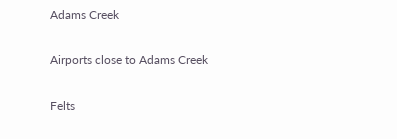Adams Creek

Airports close to Adams Creek

Felts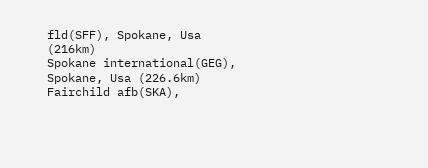fld(SFF), Spokane, Usa (216km)
Spokane international(GEG), Spokane, Usa (226.6km)
Fairchild afb(SKA),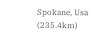Spokane, Usa (235.4km)